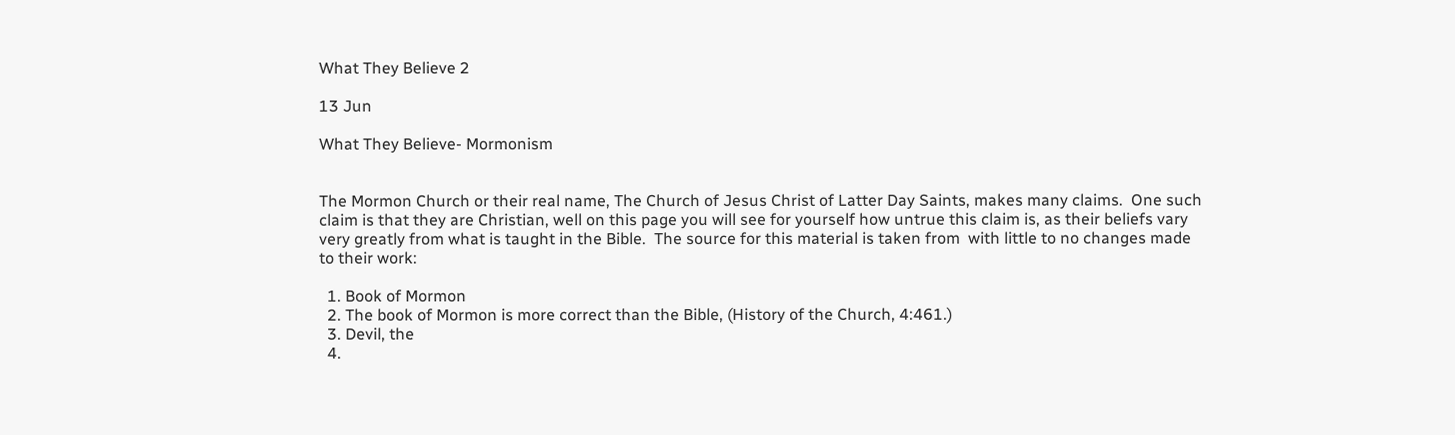What They Believe 2

13 Jun

What They Believe- Mormonism


The Mormon Church or their real name, The Church of Jesus Christ of Latter Day Saints, makes many claims.  One such claim is that they are Christian, well on this page you will see for yourself how untrue this claim is, as their beliefs vary very greatly from what is taught in the Bible.  The source for this material is taken from  with little to no changes made to their work:

  1. Book of Mormon
  2. The book of Mormon is more correct than the Bible, (History of the Church, 4:461.)
  3. Devil, the
  4.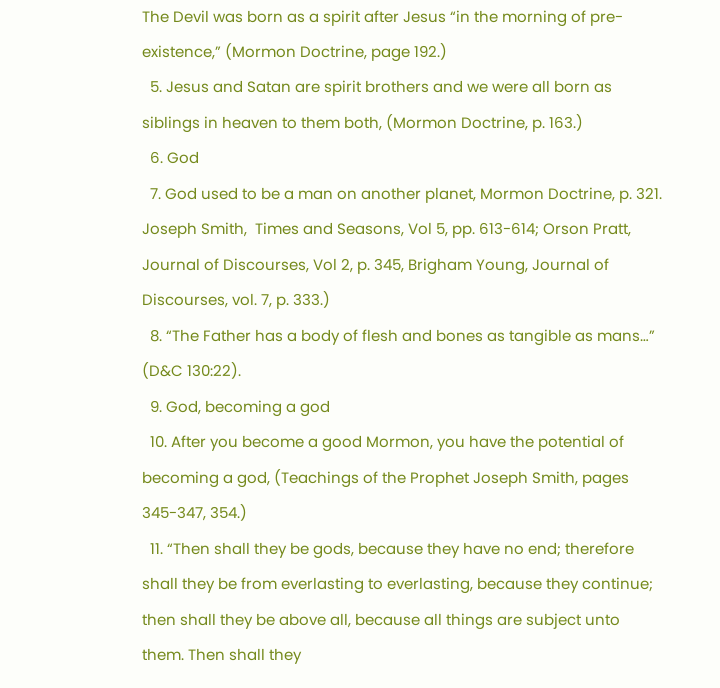The Devil was born as a spirit after Jesus “in the morning of pre-existence,” (Mormon Doctrine, page 192.)
  5. Jesus and Satan are spirit brothers and we were all born as siblings in heaven to them both, (Mormon Doctrine, p. 163.)
  6. God
  7. God used to be a man on another planet, Mormon Doctrine, p. 321.  Joseph Smith,  Times and Seasons, Vol 5, pp. 613-614; Orson Pratt, Journal of Discourses, Vol 2, p. 345, Brigham Young, Journal of Discourses, vol. 7, p. 333.)
  8. “The Father has a body of flesh and bones as tangible as mans…” (D&C 130:22).
  9. God, becoming a god
  10. After you become a good Mormon, you have the potential of becoming a god, (Teachings of the Prophet Joseph Smith, pages 345-347, 354.)
  11. “Then shall they be gods, because they have no end; therefore shall they be from everlasting to everlasting, because they continue; then shall they be above all, because all things are subject unto them. Then shall they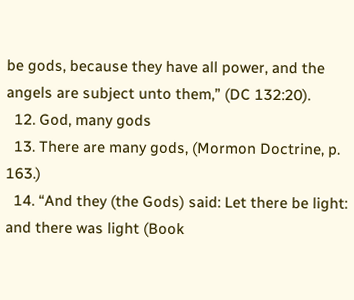be gods, because they have all power, and the angels are subject unto them,” (DC 132:20).
  12. God, many gods
  13. There are many gods, (Mormon Doctrine, p. 163.)
  14. “And they (the Gods) said: Let there be light: and there was light (Book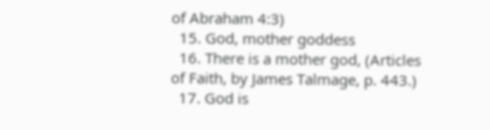of Abraham 4:3)
  15. God, mother goddess
  16. There is a mother god, (Articles of Faith, by James Talmage, p. 443.)
  17. God is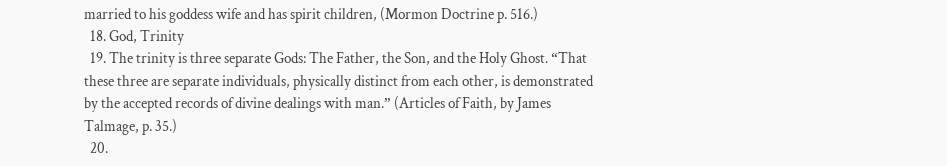married to his goddess wife and has spirit children, (Mormon Doctrine p. 516.)
  18. God, Trinity
  19. The trinity is three separate Gods: The Father, the Son, and the Holy Ghost. “That these three are separate individuals, physically distinct from each other, is demonstrated by the accepted records of divine dealings with man.” (Articles of Faith, by James Talmage, p. 35.)
  20.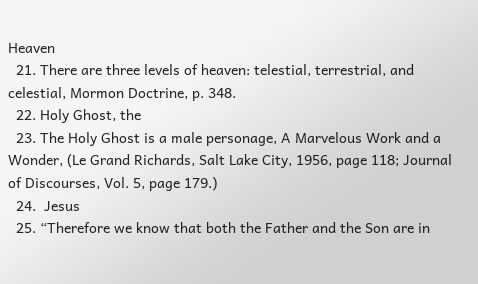Heaven
  21. There are three levels of heaven: telestial, terrestrial, and celestial, Mormon Doctrine, p. 348.
  22. Holy Ghost, the
  23. The Holy Ghost is a male personage, A Marvelous Work and a Wonder, (Le Grand Richards, Salt Lake City, 1956, page 118; Journal of Discourses, Vol. 5, page 179.)
  24.  Jesus
  25. “Therefore we know that both the Father and the Son are in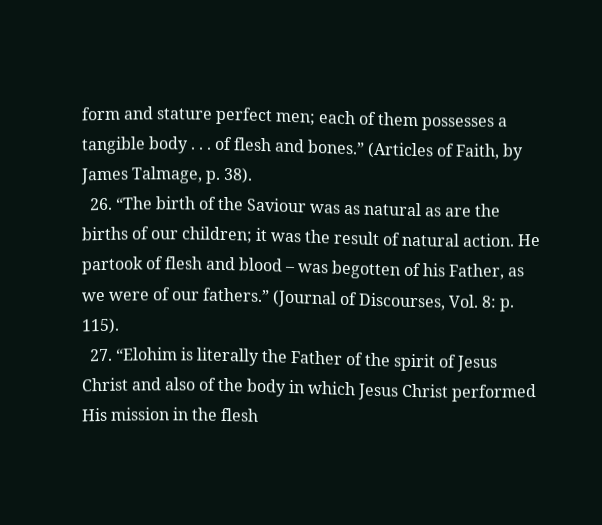form and stature perfect men; each of them possesses a tangible body . . . of flesh and bones.” (Articles of Faith, by James Talmage, p. 38).
  26. “The birth of the Saviour was as natural as are the births of our children; it was the result of natural action. He partook of flesh and blood – was begotten of his Father, as we were of our fathers.” (Journal of Discourses, Vol. 8: p. 115).
  27. “Elohim is literally the Father of the spirit of Jesus Christ and also of the body in which Jesus Christ performed His mission in the flesh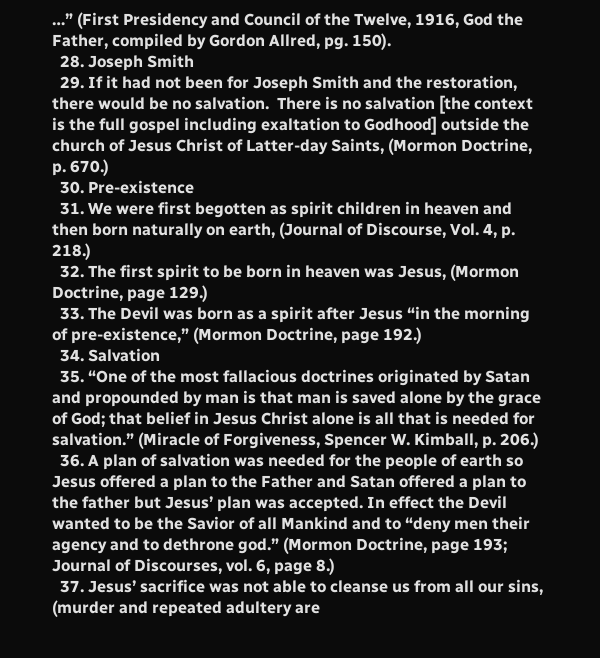…” (First Presidency and Council of the Twelve, 1916, God the Father, compiled by Gordon Allred, pg. 150).
  28. Joseph Smith
  29. If it had not been for Joseph Smith and the restoration, there would be no salvation.  There is no salvation [the context is the full gospel including exaltation to Godhood] outside the church of Jesus Christ of Latter-day Saints, (Mormon Doctrine, p. 670.)
  30. Pre-existence
  31. We were first begotten as spirit children in heaven and then born naturally on earth, (Journal of Discourse, Vol. 4, p. 218.)
  32. The first spirit to be born in heaven was Jesus, (Mormon Doctrine, page 129.)
  33. The Devil was born as a spirit after Jesus “in the morning of pre-existence,” (Mormon Doctrine, page 192.)
  34. Salvation
  35. “One of the most fallacious doctrines originated by Satan and propounded by man is that man is saved alone by the grace of God; that belief in Jesus Christ alone is all that is needed for salvation.” (Miracle of Forgiveness, Spencer W. Kimball, p. 206.)
  36. A plan of salvation was needed for the people of earth so Jesus offered a plan to the Father and Satan offered a plan to the father but Jesus’ plan was accepted. In effect the Devil wanted to be the Savior of all Mankind and to “deny men their agency and to dethrone god.” (Mormon Doctrine, page 193; Journal of Discourses, vol. 6, page 8.)
  37. Jesus’ sacrifice was not able to cleanse us from all our sins, (murder and repeated adultery are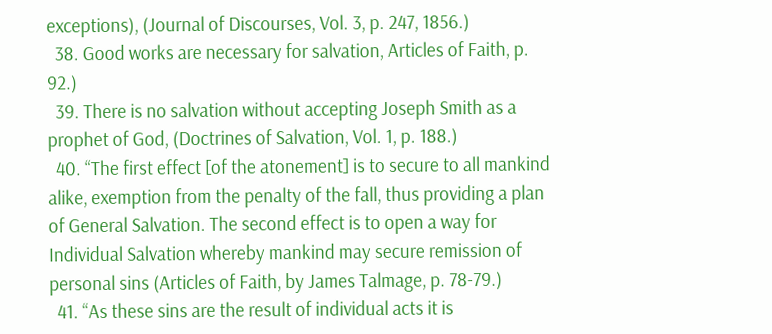exceptions), (Journal of Discourses, Vol. 3, p. 247, 1856.)
  38. Good works are necessary for salvation, Articles of Faith, p. 92.)
  39. There is no salvation without accepting Joseph Smith as a prophet of God, (Doctrines of Salvation, Vol. 1, p. 188.)
  40. “The first effect [of the atonement] is to secure to all mankind alike, exemption from the penalty of the fall, thus providing a plan of General Salvation. The second effect is to open a way for Individual Salvation whereby mankind may secure remission of personal sins (Articles of Faith, by James Talmage, p. 78-79.)
  41. “As these sins are the result of individual acts it is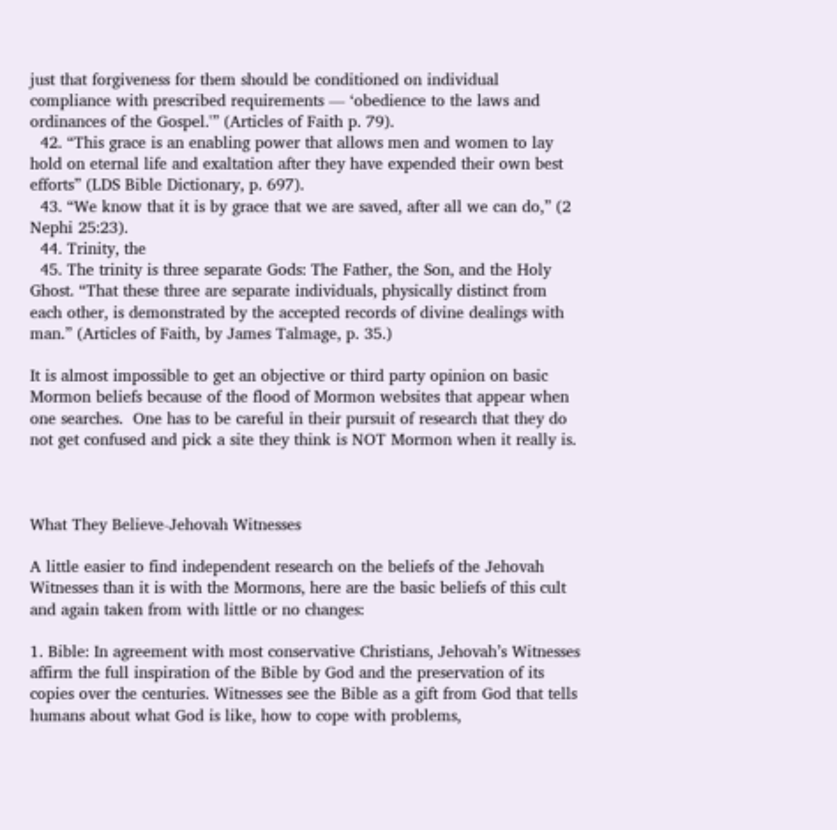just that forgiveness for them should be conditioned on individual compliance with prescribed requirements — ‘obedience to the laws and ordinances of the Gospel.'” (Articles of Faith p. 79).
  42. “This grace is an enabling power that allows men and women to lay hold on eternal life and exaltation after they have expended their own best efforts” (LDS Bible Dictionary, p. 697).
  43. “We know that it is by grace that we are saved, after all we can do,” (2 Nephi 25:23).
  44. Trinity, the
  45. The trinity is three separate Gods: The Father, the Son, and the Holy Ghost. “That these three are separate individuals, physically distinct from each other, is demonstrated by the accepted records of divine dealings with man.” (Articles of Faith, by James Talmage, p. 35.)

It is almost impossible to get an objective or third party opinion on basic Mormon beliefs because of the flood of Mormon websites that appear when one searches.  One has to be careful in their pursuit of research that they do not get confused and pick a site they think is NOT Mormon when it really is.



What They Believe-Jehovah Witnesses

A little easier to find independent research on the beliefs of the Jehovah Witnesses than it is with the Mormons, here are the basic beliefs of this cult and again taken from with little or no changes:

1. Bible: In agreement with most conservative Christians, Jehovah’s Witnesses affirm the full inspiration of the Bible by God and the preservation of its copies over the centuries. Witnesses see the Bible as a gift from God that tells humans about what God is like, how to cope with problems,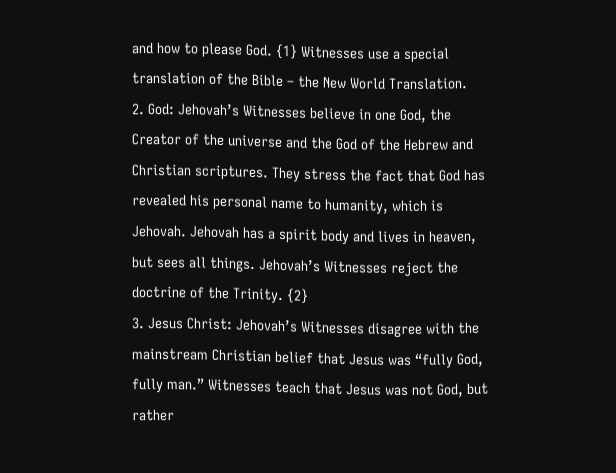and how to please God. {1} Witnesses use a special translation of the Bible – the New World Translation.
2. God: Jehovah’s Witnesses believe in one God, the Creator of the universe and the God of the Hebrew and Christian scriptures. They stress the fact that God has revealed his personal name to humanity, which is Jehovah. Jehovah has a spirit body and lives in heaven, but sees all things. Jehovah’s Witnesses reject the doctrine of the Trinity. {2}
3. Jesus Christ: Jehovah’s Witnesses disagree with the mainstream Christian belief that Jesus was “fully God, fully man.” Witnesses teach that Jesus was not God, but rather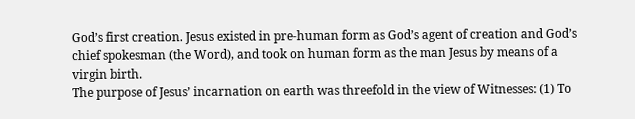God’s first creation. Jesus existed in pre-human form as God’s agent of creation and God’s chief spokesman (the Word), and took on human form as the man Jesus by means of a virgin birth.
The purpose of Jesus’ incarnation on earth was threefold in the view of Witnesses: (1) To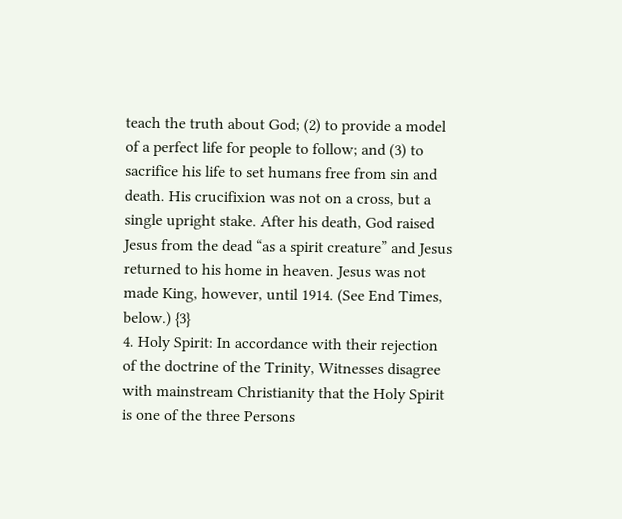teach the truth about God; (2) to provide a model of a perfect life for people to follow; and (3) to sacrifice his life to set humans free from sin and death. His crucifixion was not on a cross, but a single upright stake. After his death, God raised Jesus from the dead “as a spirit creature” and Jesus returned to his home in heaven. Jesus was not made King, however, until 1914. (See End Times, below.) {3}
4. Holy Spirit: In accordance with their rejection of the doctrine of the Trinity, Witnesses disagree with mainstream Christianity that the Holy Spirit is one of the three Persons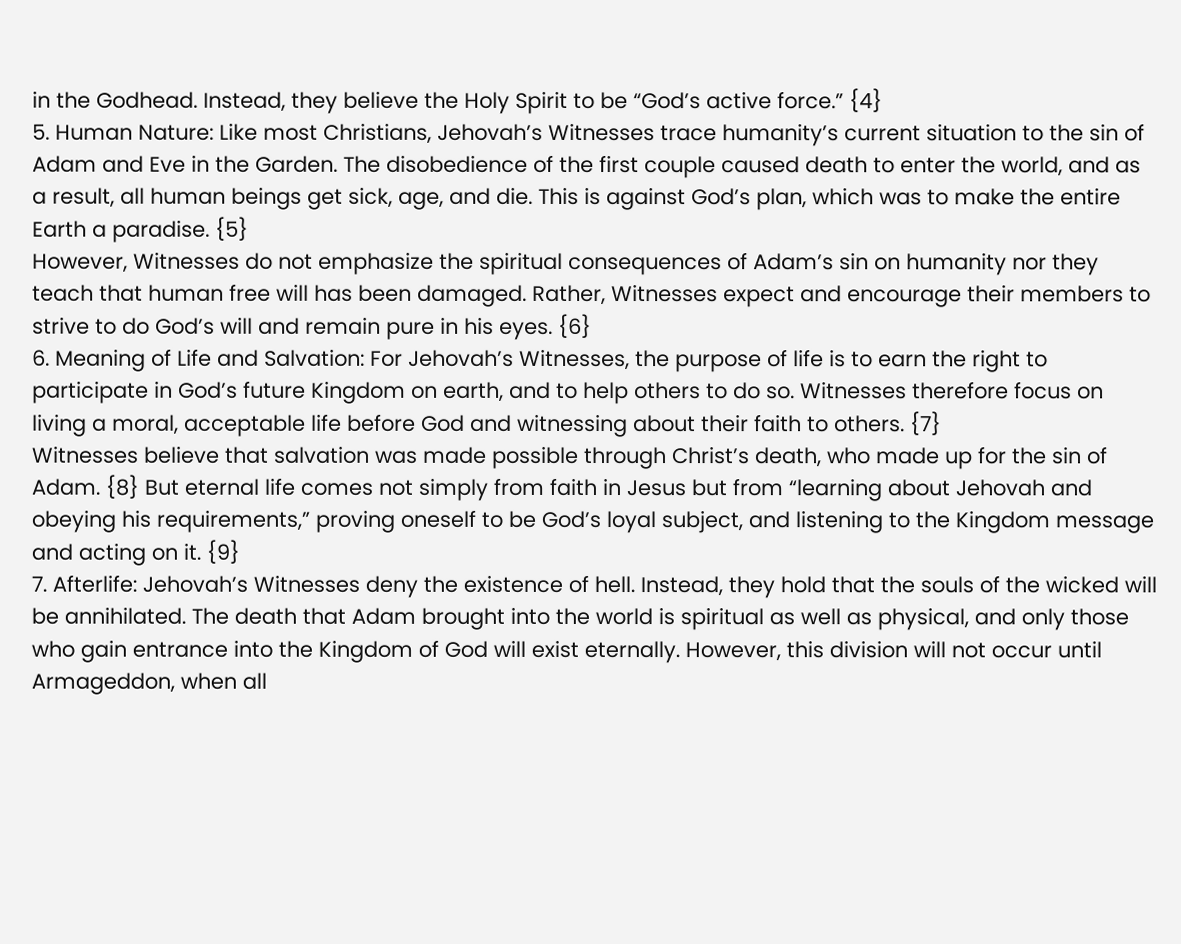in the Godhead. Instead, they believe the Holy Spirit to be “God’s active force.” {4}
5. Human Nature: Like most Christians, Jehovah’s Witnesses trace humanity’s current situation to the sin of Adam and Eve in the Garden. The disobedience of the first couple caused death to enter the world, and as a result, all human beings get sick, age, and die. This is against God’s plan, which was to make the entire Earth a paradise. {5}
However, Witnesses do not emphasize the spiritual consequences of Adam’s sin on humanity nor they teach that human free will has been damaged. Rather, Witnesses expect and encourage their members to strive to do God’s will and remain pure in his eyes. {6}
6. Meaning of Life and Salvation: For Jehovah’s Witnesses, the purpose of life is to earn the right to participate in God’s future Kingdom on earth, and to help others to do so. Witnesses therefore focus on living a moral, acceptable life before God and witnessing about their faith to others. {7}
Witnesses believe that salvation was made possible through Christ’s death, who made up for the sin of Adam. {8} But eternal life comes not simply from faith in Jesus but from “learning about Jehovah and obeying his requirements,” proving oneself to be God’s loyal subject, and listening to the Kingdom message and acting on it. {9}
7. Afterlife: Jehovah’s Witnesses deny the existence of hell. Instead, they hold that the souls of the wicked will be annihilated. The death that Adam brought into the world is spiritual as well as physical, and only those who gain entrance into the Kingdom of God will exist eternally. However, this division will not occur until Armageddon, when all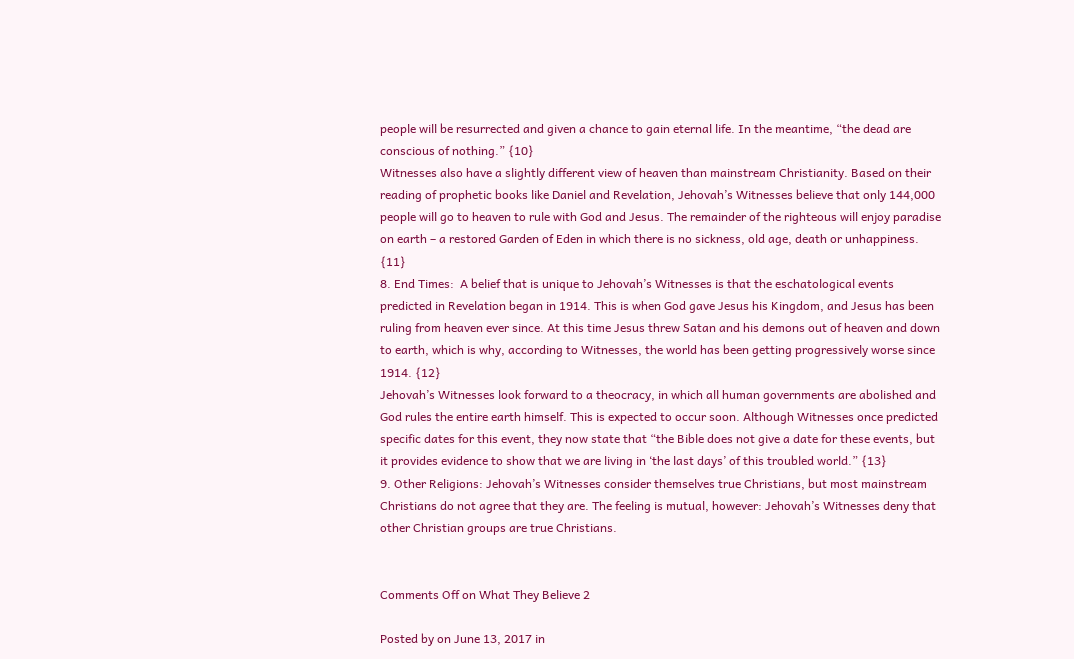people will be resurrected and given a chance to gain eternal life. In the meantime, “the dead are conscious of nothing.” {10}
Witnesses also have a slightly different view of heaven than mainstream Christianity. Based on their reading of prophetic books like Daniel and Revelation, Jehovah’s Witnesses believe that only 144,000 people will go to heaven to rule with God and Jesus. The remainder of the righteous will enjoy paradise on earth – a restored Garden of Eden in which there is no sickness, old age, death or unhappiness. {11}
8. End Times:  A belief that is unique to Jehovah’s Witnesses is that the eschatological events predicted in Revelation began in 1914. This is when God gave Jesus his Kingdom, and Jesus has been ruling from heaven ever since. At this time Jesus threw Satan and his demons out of heaven and down to earth, which is why, according to Witnesses, the world has been getting progressively worse since 1914. {12}
Jehovah’s Witnesses look forward to a theocracy, in which all human governments are abolished and God rules the entire earth himself. This is expected to occur soon. Although Witnesses once predicted specific dates for this event, they now state that “the Bible does not give a date for these events, but it provides evidence to show that we are living in ‘the last days’ of this troubled world.” {13}
9. Other Religions: Jehovah’s Witnesses consider themselves true Christians, but most mainstream Christians do not agree that they are. The feeling is mutual, however: Jehovah’s Witnesses deny that other Christian groups are true Christians.


Comments Off on What They Believe 2

Posted by on June 13, 2017 in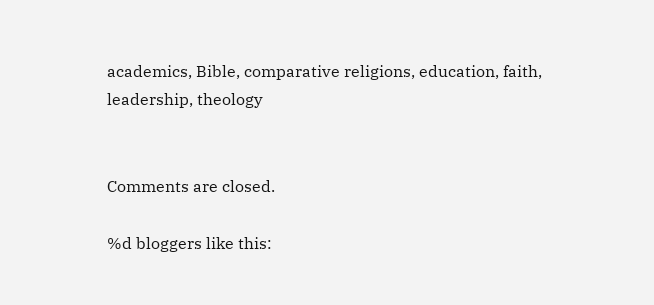academics, Bible, comparative religions, education, faith, leadership, theology


Comments are closed.

%d bloggers like this: